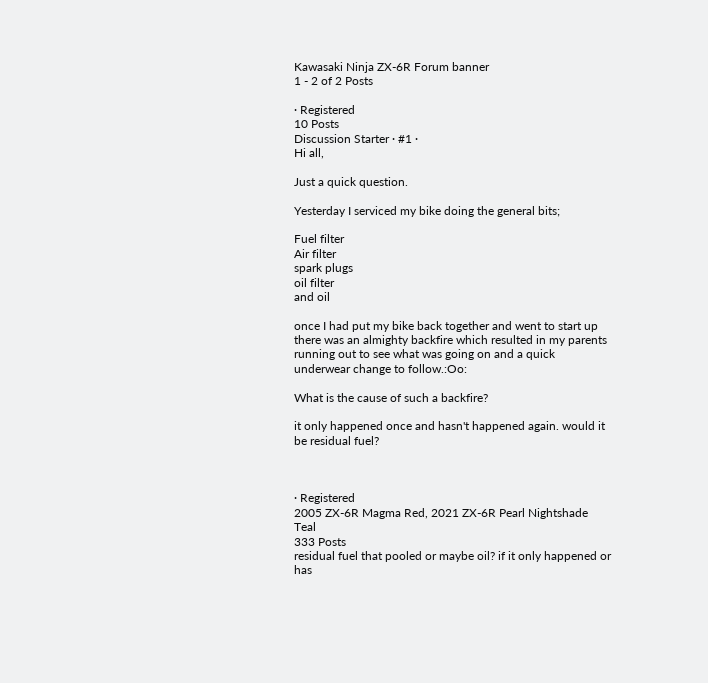Kawasaki Ninja ZX-6R Forum banner
1 - 2 of 2 Posts

· Registered
10 Posts
Discussion Starter · #1 ·
Hi all,

Just a quick question.

Yesterday I serviced my bike doing the general bits;

Fuel filter
Air filter
spark plugs
oil filter
and oil

once I had put my bike back together and went to start up there was an almighty backfire which resulted in my parents running out to see what was going on and a quick underwear change to follow.:Oo:

What is the cause of such a backfire?

it only happened once and hasn't happened again. would it be residual fuel?



· Registered
2005 ZX-6R Magma Red, 2021 ZX-6R Pearl Nightshade Teal
333 Posts
residual fuel that pooled or maybe oil? if it only happened or has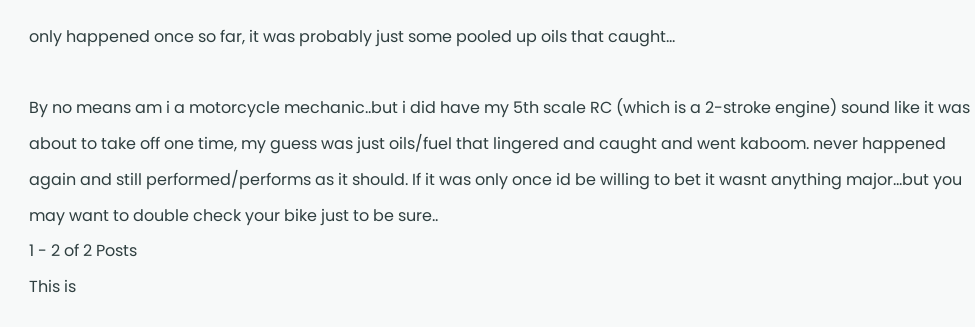only happened once so far, it was probably just some pooled up oils that caught...

By no means am i a motorcycle mechanic..but i did have my 5th scale RC (which is a 2-stroke engine) sound like it was about to take off one time, my guess was just oils/fuel that lingered and caught and went kaboom. never happened again and still performed/performs as it should. If it was only once id be willing to bet it wasnt anything major...but you may want to double check your bike just to be sure..
1 - 2 of 2 Posts
This is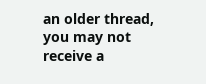an older thread, you may not receive a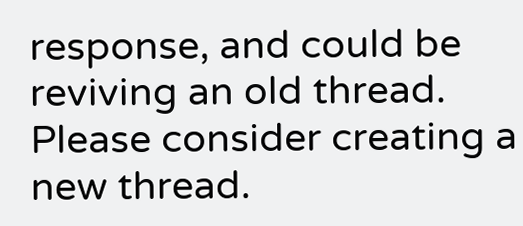response, and could be reviving an old thread. Please consider creating a new thread.